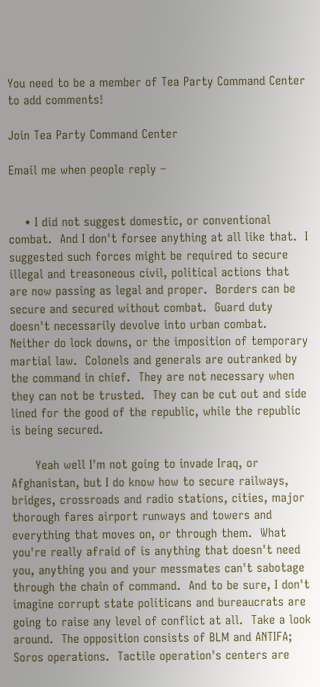You need to be a member of Tea Party Command Center to add comments!

Join Tea Party Command Center

Email me when people reply –


    • I did not suggest domestic, or conventional combat.  And I don't forsee anything at all like that.  I suggested such forces might be required to secure illegal and treasoneous civil, political actions that are now passing as legal and proper.  Borders can be secure and secured without combat.  Guard duty doesn't necessarily devolve into urban combat.  Neither do lock downs, or the imposition of temporary martial law.  Colonels and generals are outranked by the command in chief.  They are not necessary when they can not be trusted.  They can be cut out and side lined for the good of the republic, while the republic is being secured.

      Yeah well I'm not going to invade Iraq, or Afghanistan, but I do know how to secure railways, bridges, crossroads and radio stations, cities, major thorough fares airport runways and towers and everything that moves on, or through them.  What you're really afraid of is anything that doesn't need you, anything you and your messmates can't sabotage through the chain of command.  And to be sure, I don't imagine corrupt state politicans and bureaucrats are going to raise any level of conflict at all.  Take a look around.  The opposition consists of BLM and ANTIFA; Soros operations.  Tactile operation's centers are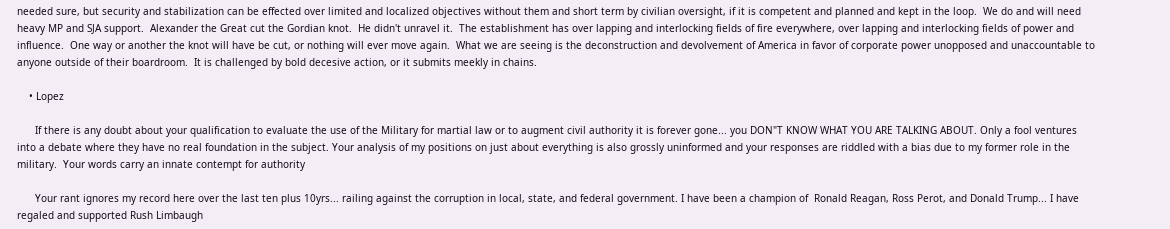needed sure, but security and stabilization can be effected over limited and localized objectives without them and short term by civilian oversight, if it is competent and planned and kept in the loop.  We do and will need heavy MP and SJA support.  Alexander the Great cut the Gordian knot.  He didn't unravel it.  The establishment has over lapping and interlocking fields of fire everywhere, over lapping and interlocking fields of power and influence.  One way or another the knot will have be cut, or nothing will ever move again.  What we are seeing is the deconstruction and devolvement of America in favor of corporate power unopposed and unaccountable to anyone outside of their boardroom.  It is challenged by bold decesive action, or it submits meekly in chains.

    • Lopez

      If there is any doubt about your qualification to evaluate the use of the Military for martial law or to augment civil authority it is forever gone... you DON"T KNOW WHAT YOU ARE TALKING ABOUT. Only a fool ventures into a debate where they have no real foundation in the subject. Your analysis of my positions on just about everything is also grossly uninformed and your responses are riddled with a bias due to my former role in the military.  Your words carry an innate contempt for authority

      Your rant ignores my record here over the last ten plus 10yrs... railing against the corruption in local, state, and federal government. I have been a champion of  Ronald Reagan, Ross Perot, and Donald Trump... I have regaled and supported Rush Limbaugh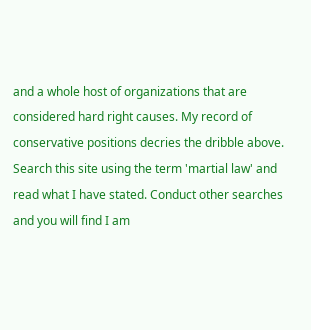and a whole host of organizations that are considered hard right causes. My record of conservative positions decries the dribble above. Search this site using the term 'martial law' and read what I have stated. Conduct other searches and you will find I am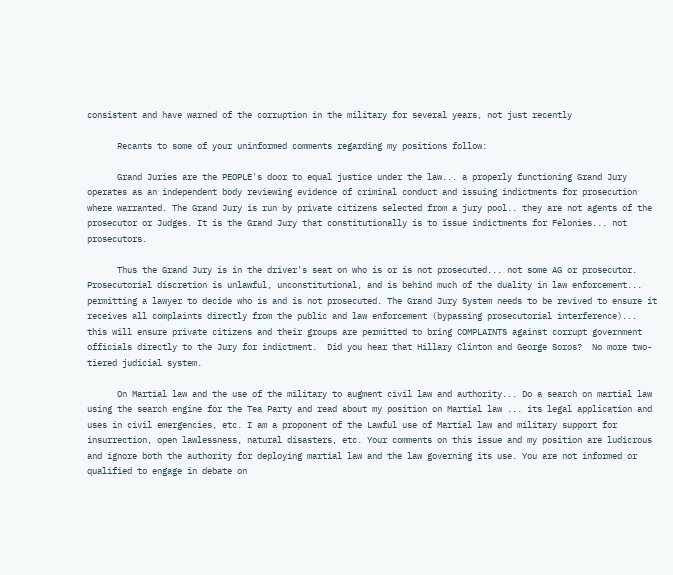consistent and have warned of the corruption in the military for several years, not just recently

      Recants to some of your uninformed comments regarding my positions follow:

      Grand Juries are the PEOPLE's door to equal justice under the law... a properly functioning Grand Jury operates as an independent body reviewing evidence of criminal conduct and issuing indictments for prosecution where warranted. The Grand Jury is run by private citizens selected from a jury pool.. they are not agents of the prosecutor or Judges. It is the Grand Jury that constitutionally is to issue indictments for Felonies... not prosecutors.

      Thus the Grand Jury is in the driver's seat on who is or is not prosecuted... not some AG or prosecutor. Prosecutorial discretion is unlawful, unconstitutional, and is behind much of the duality in law enforcement... permitting a lawyer to decide who is and is not prosecuted. The Grand Jury System needs to be revived to ensure it receives all complaints directly from the public and law enforcement (bypassing prosecutorial interference)... this will ensure private citizens and their groups are permitted to bring COMPLAINTS against corrupt government officials directly to the Jury for indictment.  Did you hear that Hillary Clinton and George Soros?  No more two-tiered judicial system.

      On Martial law and the use of the military to augment civil law and authority... Do a search on martial law using the search engine for the Tea Party and read about my position on Martial law ... its legal application and uses in civil emergencies, etc. I am a proponent of the Lawful use of Martial law and military support for insurrection, open lawlessness, natural disasters, etc. Your comments on this issue and my position are ludicrous and ignore both the authority for deploying martial law and the law governing its use. You are not informed or qualified to engage in debate on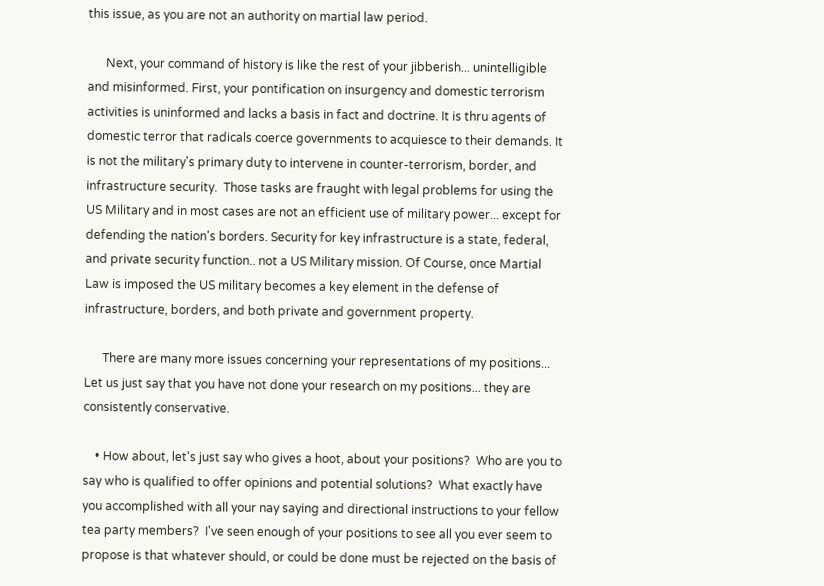this issue, as you are not an authority on martial law period.

      Next, your command of history is like the rest of your jibberish... unintelligible and misinformed. First, your pontification on insurgency and domestic terrorism activities is uninformed and lacks a basis in fact and doctrine. It is thru agents of domestic terror that radicals coerce governments to acquiesce to their demands. It is not the military's primary duty to intervene in counter-terrorism, border, and infrastructure security.  Those tasks are fraught with legal problems for using the US Military and in most cases are not an efficient use of military power... except for defending the nation's borders. Security for key infrastructure is a state, federal, and private security function.. not a US Military mission. Of Course, once Martial Law is imposed the US military becomes a key element in the defense of infrastructure, borders, and both private and government property.

      There are many more issues concerning your representations of my positions... Let us just say that you have not done your research on my positions... they are consistently conservative.

    • How about, let's just say who gives a hoot, about your positions?  Who are you to say who is qualified to offer opinions and potential solutions?  What exactly have you accomplished with all your nay saying and directional instructions to your fellow tea party members?  I've seen enough of your positions to see all you ever seem to propose is that whatever should, or could be done must be rejected on the basis of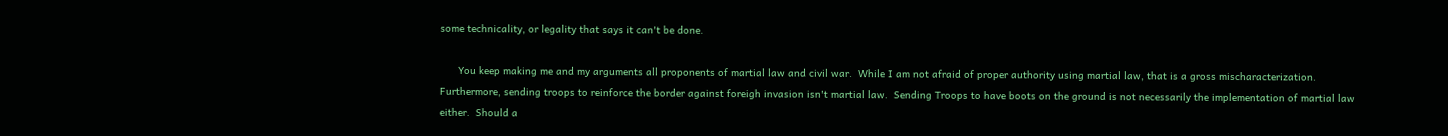some technicality, or legality that says it can't be done.

      You keep making me and my arguments all proponents of martial law and civil war.  While I am not afraid of proper authority using martial law, that is a gross mischaracterization.  Furthermore, sending troops to reinforce the border against foreigh invasion isn't martial law.  Sending Troops to have boots on the ground is not necessarily the implementation of martial law either.  Should a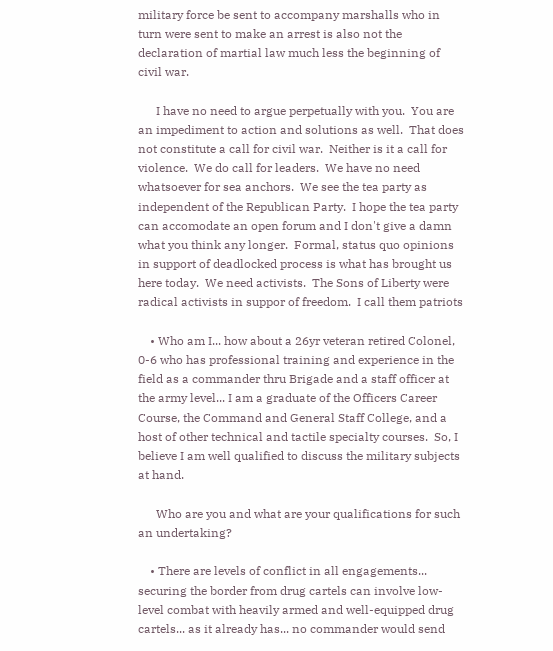military force be sent to accompany marshalls who in turn were sent to make an arrest is also not the declaration of martial law much less the beginning of civil war.

      I have no need to argue perpetually with you.  You are an impediment to action and solutions as well.  That does not constitute a call for civil war.  Neither is it a call for violence.  We do call for leaders.  We have no need whatsoever for sea anchors.  We see the tea party as independent of the Republican Party.  I hope the tea party can accomodate an open forum and I don't give a damn what you think any longer.  Formal, status quo opinions in support of deadlocked process is what has brought us here today.  We need activists.  The Sons of Liberty were radical activists in suppor of freedom.  I call them patriots

    • Who am I... how about a 26yr veteran retired Colonel, 0-6 who has professional training and experience in the field as a commander thru Brigade and a staff officer at the army level... I am a graduate of the Officers Career Course, the Command and General Staff College, and a host of other technical and tactile specialty courses.  So, I believe I am well qualified to discuss the military subjects at hand.

      Who are you and what are your qualifications for such an undertaking?

    • There are levels of conflict in all engagements... securing the border from drug cartels can involve low-level combat with heavily armed and well-equipped drug cartels... as it already has... no commander would send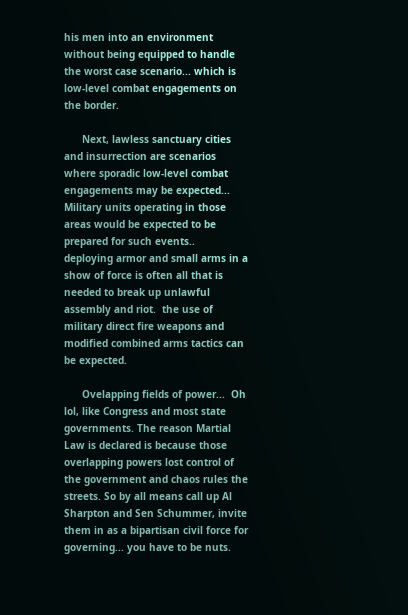his men into an environment without being equipped to handle the worst case scenario... which is low-level combat engagements on the border.

      Next, lawless sanctuary cities and insurrection are scenarios where sporadic low-level combat engagements may be expected...  Military units operating in those areas would be expected to be prepared for such events..  deploying armor and small arms in a show of force is often all that is needed to break up unlawful assembly and riot.  the use of military direct fire weapons and modified combined arms tactics can be expected.

      Ovelapping fields of power...  Oh lol, like Congress and most state governments. The reason Martial Law is declared is because those overlapping powers lost control of the government and chaos rules the streets. So by all means call up Al Sharpton and Sen Schummer, invite them in as a bipartisan civil force for governing... you have to be nuts.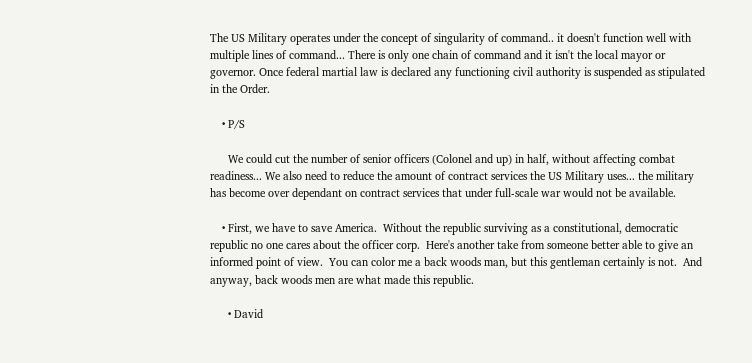The US Military operates under the concept of singularity of command.. it doesn't function well with multiple lines of command... There is only one chain of command and it isn't the local mayor or governor. Once federal martial law is declared any functioning civil authority is suspended as stipulated in the Order.

    • P/S

      We could cut the number of senior officers (Colonel and up) in half, without affecting combat readiness... We also need to reduce the amount of contract services the US Military uses... the military has become over dependant on contract services that under full-scale war would not be available.

    • First, we have to save America.  Without the republic surviving as a constitutional, democratic republic no one cares about the officer corp.  Here's another take from someone better able to give an informed point of view.  You can color me a back woods man, but this gentleman certainly is not.  And anyway, back woods men are what made this republic.

      • David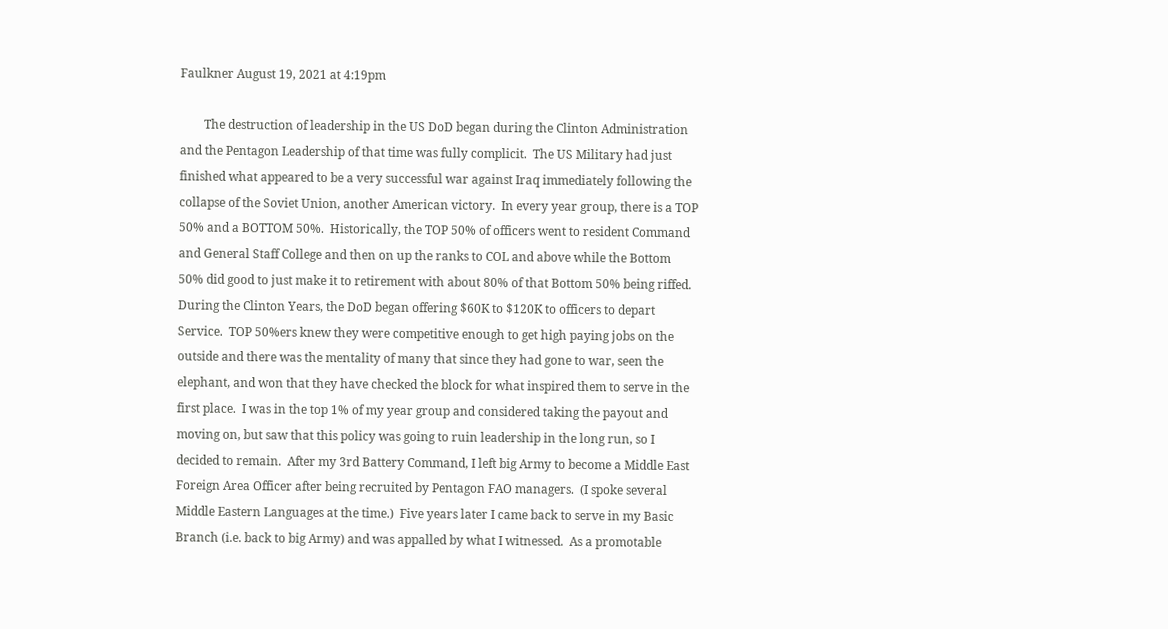Faulkner August 19, 2021 at 4:19pm

        The destruction of leadership in the US DoD began during the Clinton Administration and the Pentagon Leadership of that time was fully complicit.  The US Military had just finished what appeared to be a very successful war against Iraq immediately following the collapse of the Soviet Union, another American victory.  In every year group, there is a TOP 50% and a BOTTOM 50%.  Historically, the TOP 50% of officers went to resident Command and General Staff College and then on up the ranks to COL and above while the Bottom 50% did good to just make it to retirement with about 80% of that Bottom 50% being riffed.  During the Clinton Years, the DoD began offering $60K to $120K to officers to depart Service.  TOP 50%ers knew they were competitive enough to get high paying jobs on the outside and there was the mentality of many that since they had gone to war, seen the elephant, and won that they have checked the block for what inspired them to serve in the first place.  I was in the top 1% of my year group and considered taking the payout and moving on, but saw that this policy was going to ruin leadership in the long run, so I decided to remain.  After my 3rd Battery Command, I left big Army to become a Middle East Foreign Area Officer after being recruited by Pentagon FAO managers.  (I spoke several Middle Eastern Languages at the time.)  Five years later I came back to serve in my Basic Branch (i.e. back to big Army) and was appalled by what I witnessed.  As a promotable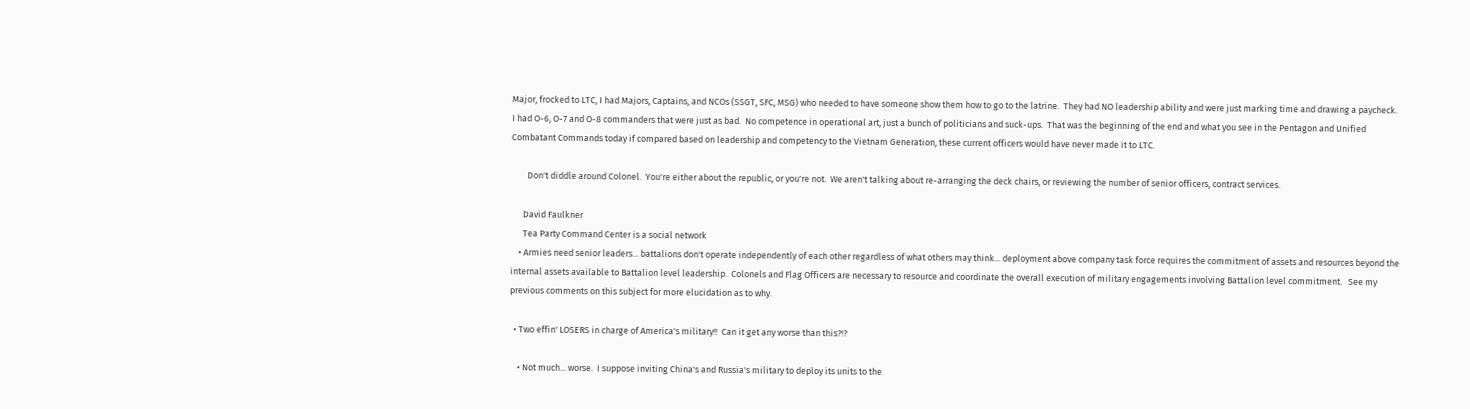Major, frocked to LTC, I had Majors, Captains, and NCOs (SSGT, SFC, MSG) who needed to have someone show them how to go to the latrine.  They had NO leadership ability and were just marking time and drawing a paycheck.  I had O-6, O-7 and O-8 commanders that were just as bad.  No competence in operational art, just a bunch of politicians and suck-ups.  That was the beginning of the end and what you see in the Pentagon and Unified Combatant Commands today if compared based on leadership and competency to the Vietnam Generation, these current officers would have never made it to LTC.

        Don't diddle around Colonel.  You're either about the republic, or you're not.  We aren't talking about re-arranging the deck chairs, or reviewing the number of senior officers, contract services.

      David Faulkner
      Tea Party Command Center is a social network
    • Armies need senior leaders... battalions don't operate independently of each other regardless of what others may think... deployment above company task force requires the commitment of assets and resources beyond the internal assets available to Battalion level leadership.  Colonels and Flag Officers are necessary to resource and coordinate the overall execution of military engagements involving Battalion level commitment.   See my previous comments on this subject for more elucidation as to why.

  • Two effin' LOSERS in charge of America's military!!  Can it get any worse than this?!?

    • Not much... worse.  I suppose inviting China's and Russia's military to deploy its units to the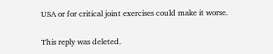USA or for critical joint exercises could make it worse.

This reply was deleted.